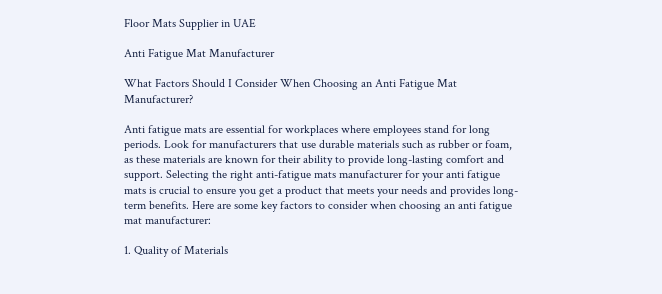Floor Mats Supplier in UAE

Anti Fatigue Mat Manufacturer

What Factors Should I Consider When Choosing an Anti Fatigue Mat Manufacturer?

Anti fatigue mats are essential for workplaces where employees stand for long periods. Look for manufacturers that use durable materials such as rubber or foam, as these materials are known for their ability to provide long-lasting comfort and support. Selecting the right anti-fatigue mats manufacturer for your anti fatigue mats is crucial to ensure you get a product that meets your needs and provides long-term benefits. Here are some key factors to consider when choosing an anti fatigue mat manufacturer:

1. Quality of Materials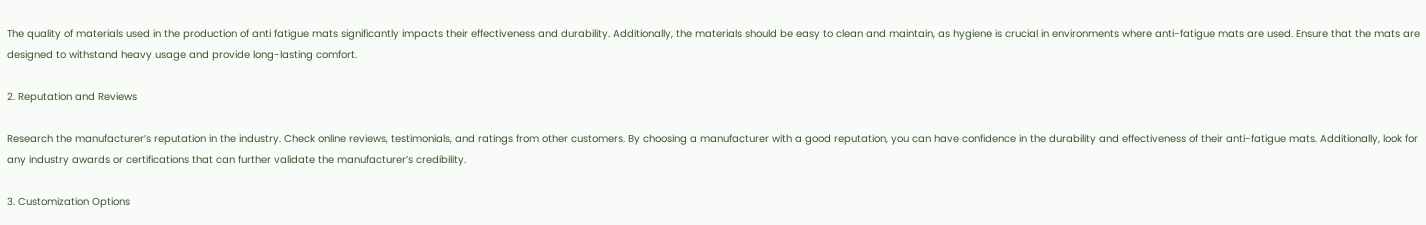The quality of materials used in the production of anti fatigue mats significantly impacts their effectiveness and durability. Additionally, the materials should be easy to clean and maintain, as hygiene is crucial in environments where anti-fatigue mats are used. Ensure that the mats are designed to withstand heavy usage and provide long-lasting comfort.

2. Reputation and Reviews

Research the manufacturer’s reputation in the industry. Check online reviews, testimonials, and ratings from other customers. By choosing a manufacturer with a good reputation, you can have confidence in the durability and effectiveness of their anti-fatigue mats. Additionally, look for any industry awards or certifications that can further validate the manufacturer’s credibility.

3. Customization Options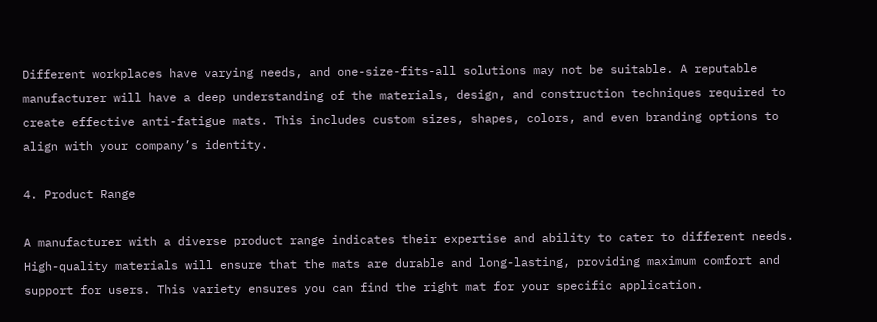Different workplaces have varying needs, and one-size-fits-all solutions may not be suitable. A reputable manufacturer will have a deep understanding of the materials, design, and construction techniques required to create effective anti-fatigue mats. This includes custom sizes, shapes, colors, and even branding options to align with your company’s identity.

4. Product Range

A manufacturer with a diverse product range indicates their expertise and ability to cater to different needs. High-quality materials will ensure that the mats are durable and long-lasting, providing maximum comfort and support for users. This variety ensures you can find the right mat for your specific application.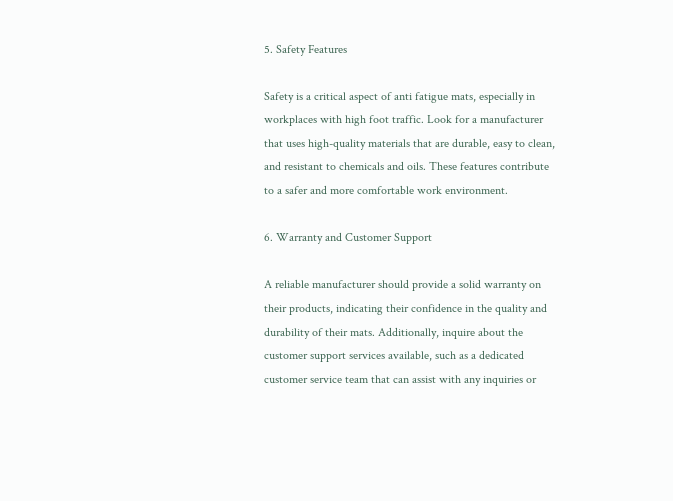5. Safety Features

Safety is a critical aspect of anti fatigue mats, especially in workplaces with high foot traffic. Look for a manufacturer that uses high-quality materials that are durable, easy to clean, and resistant to chemicals and oils. These features contribute to a safer and more comfortable work environment.

6. Warranty and Customer Support

A reliable manufacturer should provide a solid warranty on their products, indicating their confidence in the quality and durability of their mats. Additionally, inquire about the customer support services available, such as a dedicated customer service team that can assist with any inquiries or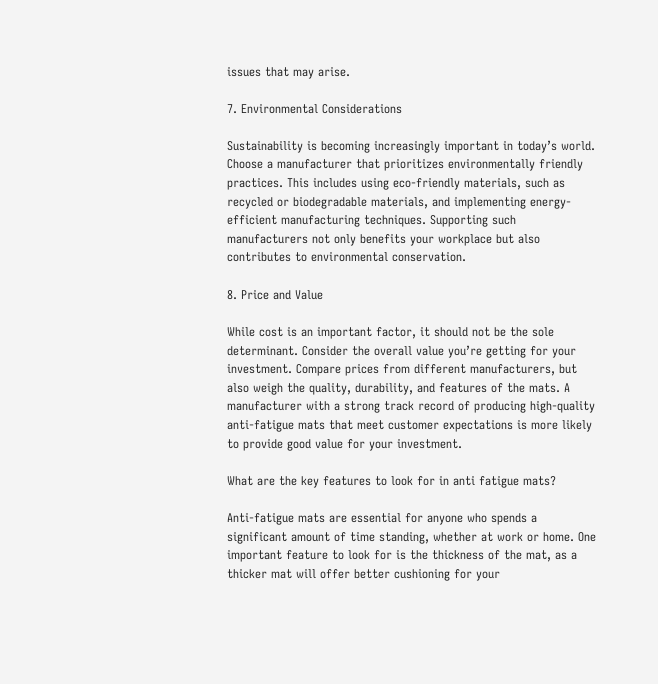issues that may arise.

7. Environmental Considerations

Sustainability is becoming increasingly important in today’s world. Choose a manufacturer that prioritizes environmentally friendly practices. This includes using eco-friendly materials, such as recycled or biodegradable materials, and implementing energy-efficient manufacturing techniques. Supporting such manufacturers not only benefits your workplace but also contributes to environmental conservation.

8. Price and Value

While cost is an important factor, it should not be the sole determinant. Consider the overall value you’re getting for your investment. Compare prices from different manufacturers, but also weigh the quality, durability, and features of the mats. A manufacturer with a strong track record of producing high-quality anti-fatigue mats that meet customer expectations is more likely to provide good value for your investment.

What are the key features to look for in anti fatigue mats?

Anti-fatigue mats are essential for anyone who spends a significant amount of time standing, whether at work or home. One important feature to look for is the thickness of the mat, as a thicker mat will offer better cushioning for your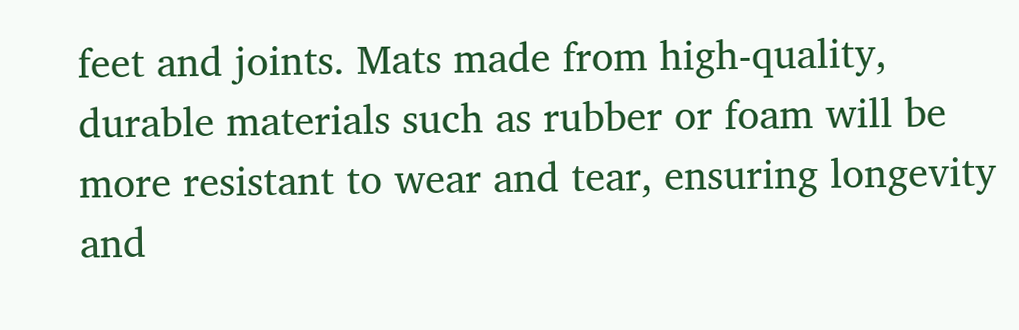feet and joints. Mats made from high-quality, durable materials such as rubber or foam will be more resistant to wear and tear, ensuring longevity and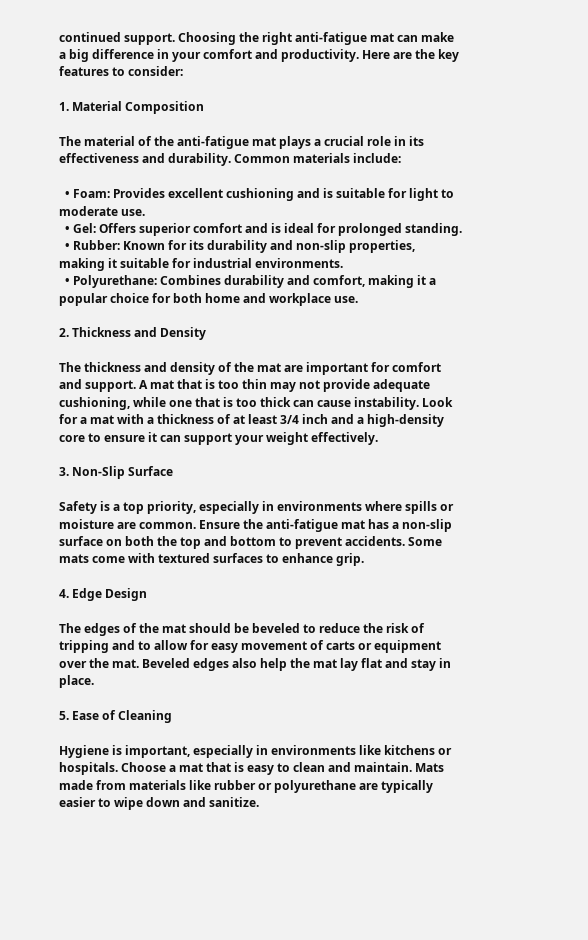continued support. Choosing the right anti-fatigue mat can make a big difference in your comfort and productivity. Here are the key features to consider:

1. Material Composition

The material of the anti-fatigue mat plays a crucial role in its effectiveness and durability. Common materials include:

  • Foam: Provides excellent cushioning and is suitable for light to moderate use.
  • Gel: Offers superior comfort and is ideal for prolonged standing.
  • Rubber: Known for its durability and non-slip properties, making it suitable for industrial environments.
  • Polyurethane: Combines durability and comfort, making it a popular choice for both home and workplace use.

2. Thickness and Density

The thickness and density of the mat are important for comfort and support. A mat that is too thin may not provide adequate cushioning, while one that is too thick can cause instability. Look for a mat with a thickness of at least 3/4 inch and a high-density core to ensure it can support your weight effectively.

3. Non-Slip Surface

Safety is a top priority, especially in environments where spills or moisture are common. Ensure the anti-fatigue mat has a non-slip surface on both the top and bottom to prevent accidents. Some mats come with textured surfaces to enhance grip.

4. Edge Design

The edges of the mat should be beveled to reduce the risk of tripping and to allow for easy movement of carts or equipment over the mat. Beveled edges also help the mat lay flat and stay in place.

5. Ease of Cleaning

Hygiene is important, especially in environments like kitchens or hospitals. Choose a mat that is easy to clean and maintain. Mats made from materials like rubber or polyurethane are typically easier to wipe down and sanitize.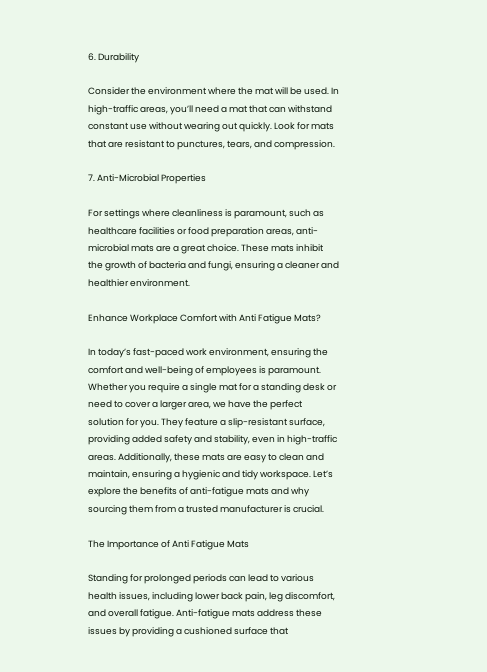6. Durability

Consider the environment where the mat will be used. In high-traffic areas, you’ll need a mat that can withstand constant use without wearing out quickly. Look for mats that are resistant to punctures, tears, and compression.

7. Anti-Microbial Properties

For settings where cleanliness is paramount, such as healthcare facilities or food preparation areas, anti-microbial mats are a great choice. These mats inhibit the growth of bacteria and fungi, ensuring a cleaner and healthier environment.

Enhance Workplace Comfort with Anti Fatigue Mats?

In today’s fast-paced work environment, ensuring the comfort and well-being of employees is paramount. Whether you require a single mat for a standing desk or need to cover a larger area, we have the perfect solution for you. They feature a slip-resistant surface, providing added safety and stability, even in high-traffic areas. Additionally, these mats are easy to clean and maintain, ensuring a hygienic and tidy workspace. Let’s explore the benefits of anti-fatigue mats and why sourcing them from a trusted manufacturer is crucial.

The Importance of Anti Fatigue Mats

Standing for prolonged periods can lead to various health issues, including lower back pain, leg discomfort, and overall fatigue. Anti-fatigue mats address these issues by providing a cushioned surface that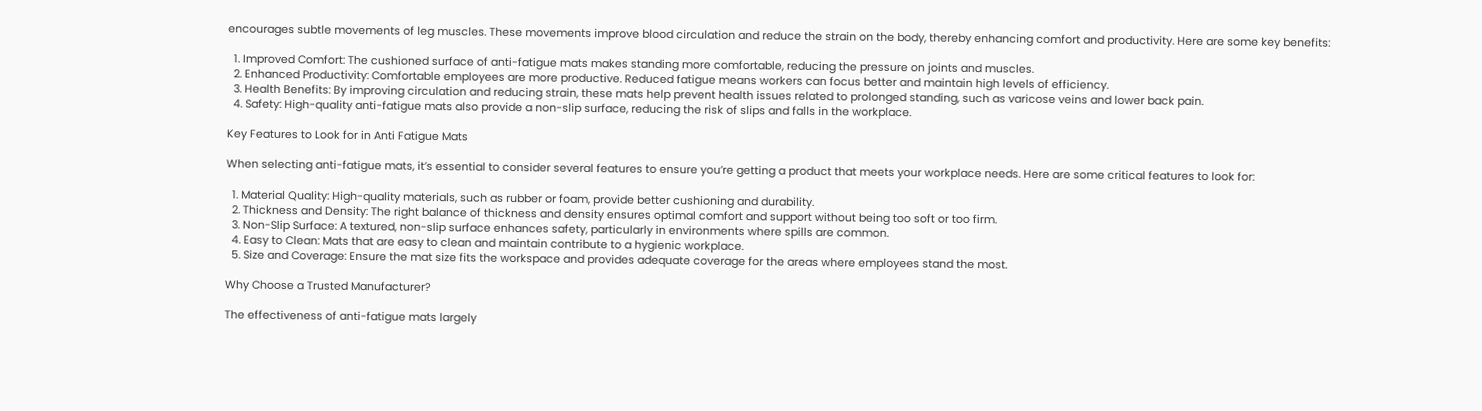encourages subtle movements of leg muscles. These movements improve blood circulation and reduce the strain on the body, thereby enhancing comfort and productivity. Here are some key benefits:

  1. Improved Comfort: The cushioned surface of anti-fatigue mats makes standing more comfortable, reducing the pressure on joints and muscles.
  2. Enhanced Productivity: Comfortable employees are more productive. Reduced fatigue means workers can focus better and maintain high levels of efficiency.
  3. Health Benefits: By improving circulation and reducing strain, these mats help prevent health issues related to prolonged standing, such as varicose veins and lower back pain.
  4. Safety: High-quality anti-fatigue mats also provide a non-slip surface, reducing the risk of slips and falls in the workplace.

Key Features to Look for in Anti Fatigue Mats

When selecting anti-fatigue mats, it’s essential to consider several features to ensure you’re getting a product that meets your workplace needs. Here are some critical features to look for:

  1. Material Quality: High-quality materials, such as rubber or foam, provide better cushioning and durability.
  2. Thickness and Density: The right balance of thickness and density ensures optimal comfort and support without being too soft or too firm.
  3. Non-Slip Surface: A textured, non-slip surface enhances safety, particularly in environments where spills are common.
  4. Easy to Clean: Mats that are easy to clean and maintain contribute to a hygienic workplace.
  5. Size and Coverage: Ensure the mat size fits the workspace and provides adequate coverage for the areas where employees stand the most.

Why Choose a Trusted Manufacturer?

The effectiveness of anti-fatigue mats largely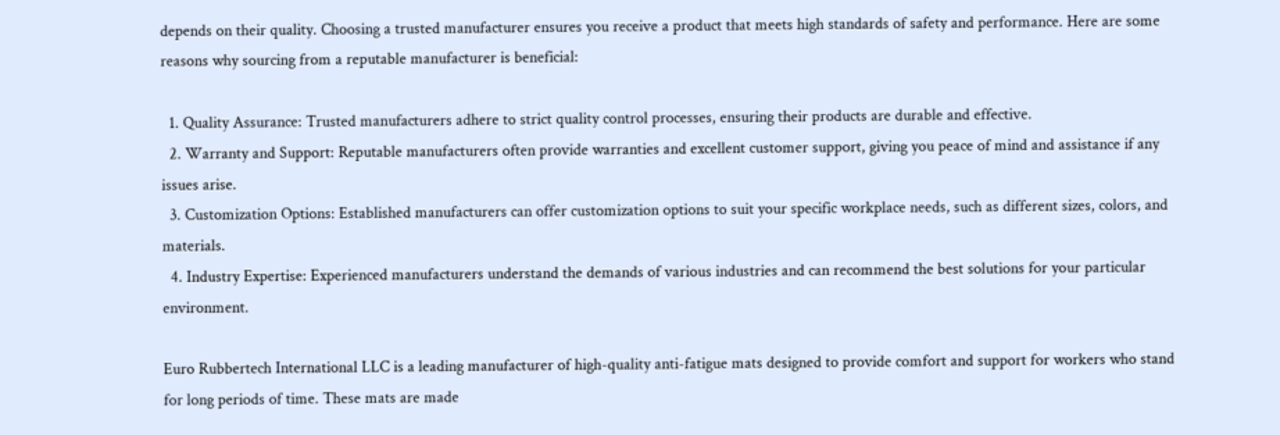depends on their quality. Choosing a trusted manufacturer ensures you receive a product that meets high standards of safety and performance. Here are some reasons why sourcing from a reputable manufacturer is beneficial:

  1. Quality Assurance: Trusted manufacturers adhere to strict quality control processes, ensuring their products are durable and effective.
  2. Warranty and Support: Reputable manufacturers often provide warranties and excellent customer support, giving you peace of mind and assistance if any issues arise.
  3. Customization Options: Established manufacturers can offer customization options to suit your specific workplace needs, such as different sizes, colors, and materials.
  4. Industry Expertise: Experienced manufacturers understand the demands of various industries and can recommend the best solutions for your particular environment.

Euro Rubbertech International LLC is a leading manufacturer of high-quality anti-fatigue mats designed to provide comfort and support for workers who stand for long periods of time. These mats are made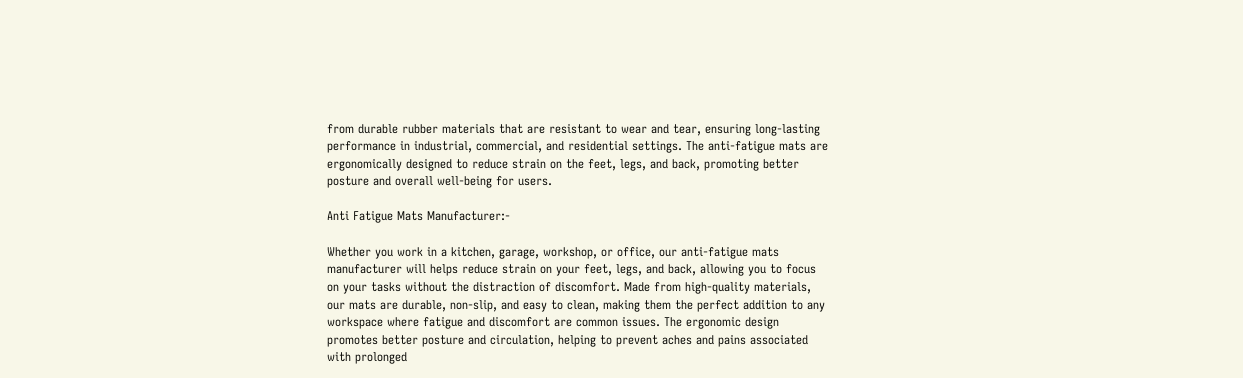from durable rubber materials that are resistant to wear and tear, ensuring long-lasting performance in industrial, commercial, and residential settings. The anti-fatigue mats are ergonomically designed to reduce strain on the feet, legs, and back, promoting better posture and overall well-being for users.

Anti Fatigue Mats Manufacturer:-

Whether you work in a kitchen, garage, workshop, or office, our anti-fatigue mats manufacturer will helps reduce strain on your feet, legs, and back, allowing you to focus on your tasks without the distraction of discomfort. Made from high-quality materials, our mats are durable, non-slip, and easy to clean, making them the perfect addition to any workspace where fatigue and discomfort are common issues. The ergonomic design promotes better posture and circulation, helping to prevent aches and pains associated with prolonged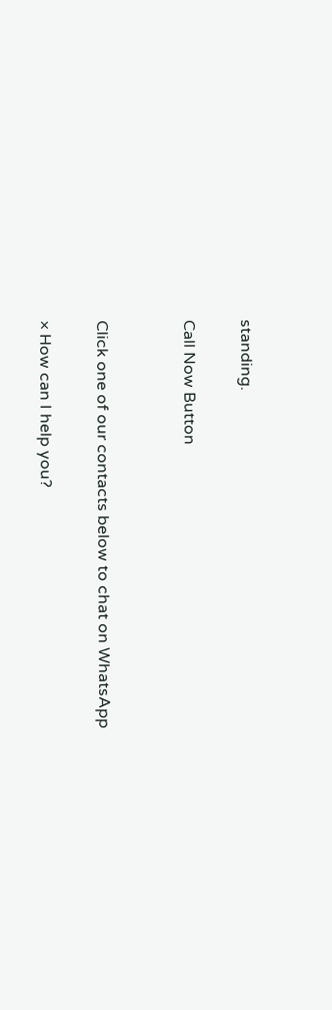standing.

Call Now Button


Click one of our contacts below to chat on WhatsApp

× How can I help you?